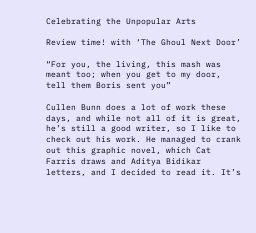Celebrating the Unpopular Arts

Review time! with ‘The Ghoul Next Door’

“For you, the living, this mash was meant too; when you get to my door, tell them Boris sent you”

Cullen Bunn does a lot of work these days, and while not all of it is great, he’s still a good writer, so I like to check out his work. He managed to crank out this graphic novel, which Cat Farris draws and Aditya Bidikar letters, and I decided to read it. It’s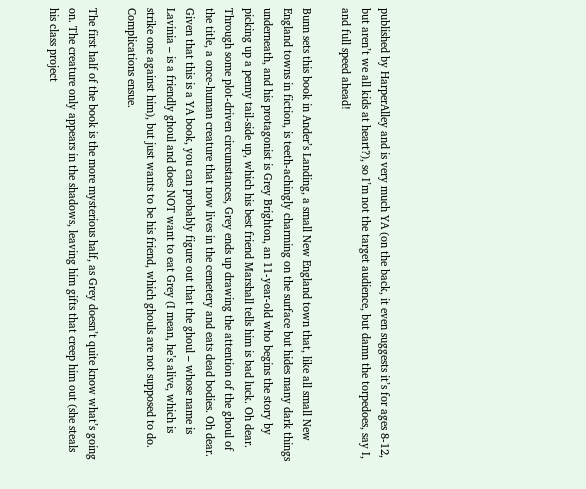published by HarperAlley and is very much YA (on the back, it even suggests it’s for ages 8-12, but aren’t we all kids at heart?), so I’m not the target audience, but damn the torpedoes, say I, and full speed ahead!

Bunn sets this book in Ander’s Landing, a small New England town that, like all small New England towns in fiction, is teeth-achingly charming on the surface but hides many dark things underneath, and his protagonist is Grey Brighton, an 11-year-old who begins the story by picking up a penny tail-side up, which his best friend Marshall tells him is bad luck. Oh dear. Through some plot-driven circumstances, Grey ends up drawing the attention of the ghoul of the title, a once-human creature that now lives in the cemetery and eats dead bodies. Oh dear. Given that this is a YA book, you can probably figure out that the ghoul – whose name is Lavinia – is a friendly ghoul and does NOT want to eat Grey (I mean, he’s alive, which is strike one against him), but just wants to be his friend, which ghouls are not supposed to do. Complications ensue.

The first half of the book is the more mysterious half, as Grey doesn’t quite know what’s going on. The creature only appears in the shadows, leaving him gifts that creep him out (she steals his class project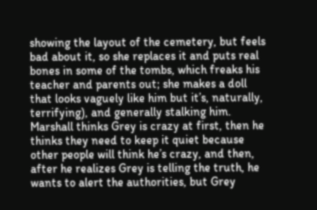showing the layout of the cemetery, but feels bad about it, so she replaces it and puts real bones in some of the tombs, which freaks his teacher and parents out; she makes a doll that looks vaguely like him but it’s, naturally, terrifying), and generally stalking him. Marshall thinks Grey is crazy at first, then he thinks they need to keep it quiet because other people will think he’s crazy, and then, after he realizes Grey is telling the truth, he wants to alert the authorities, but Grey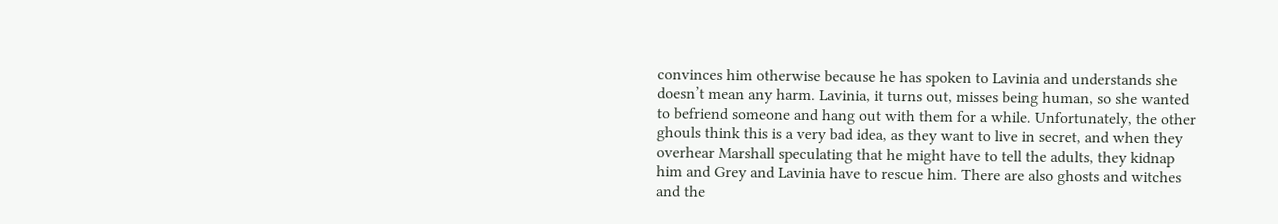convinces him otherwise because he has spoken to Lavinia and understands she doesn’t mean any harm. Lavinia, it turns out, misses being human, so she wanted to befriend someone and hang out with them for a while. Unfortunately, the other ghouls think this is a very bad idea, as they want to live in secret, and when they overhear Marshall speculating that he might have to tell the adults, they kidnap him and Grey and Lavinia have to rescue him. There are also ghosts and witches and the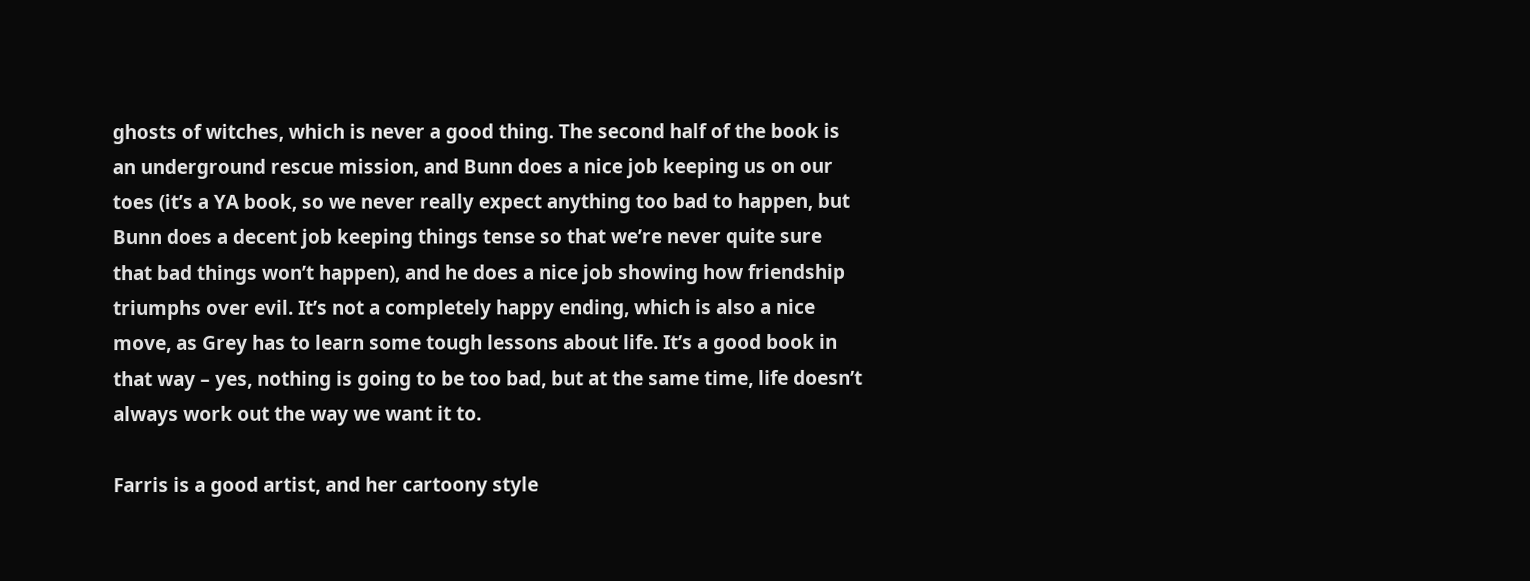ghosts of witches, which is never a good thing. The second half of the book is an underground rescue mission, and Bunn does a nice job keeping us on our toes (it’s a YA book, so we never really expect anything too bad to happen, but Bunn does a decent job keeping things tense so that we’re never quite sure that bad things won’t happen), and he does a nice job showing how friendship triumphs over evil. It’s not a completely happy ending, which is also a nice move, as Grey has to learn some tough lessons about life. It’s a good book in that way – yes, nothing is going to be too bad, but at the same time, life doesn’t always work out the way we want it to.

Farris is a good artist, and her cartoony style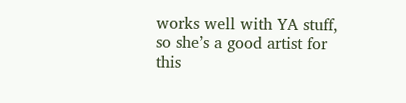works well with YA stuff, so she’s a good artist for this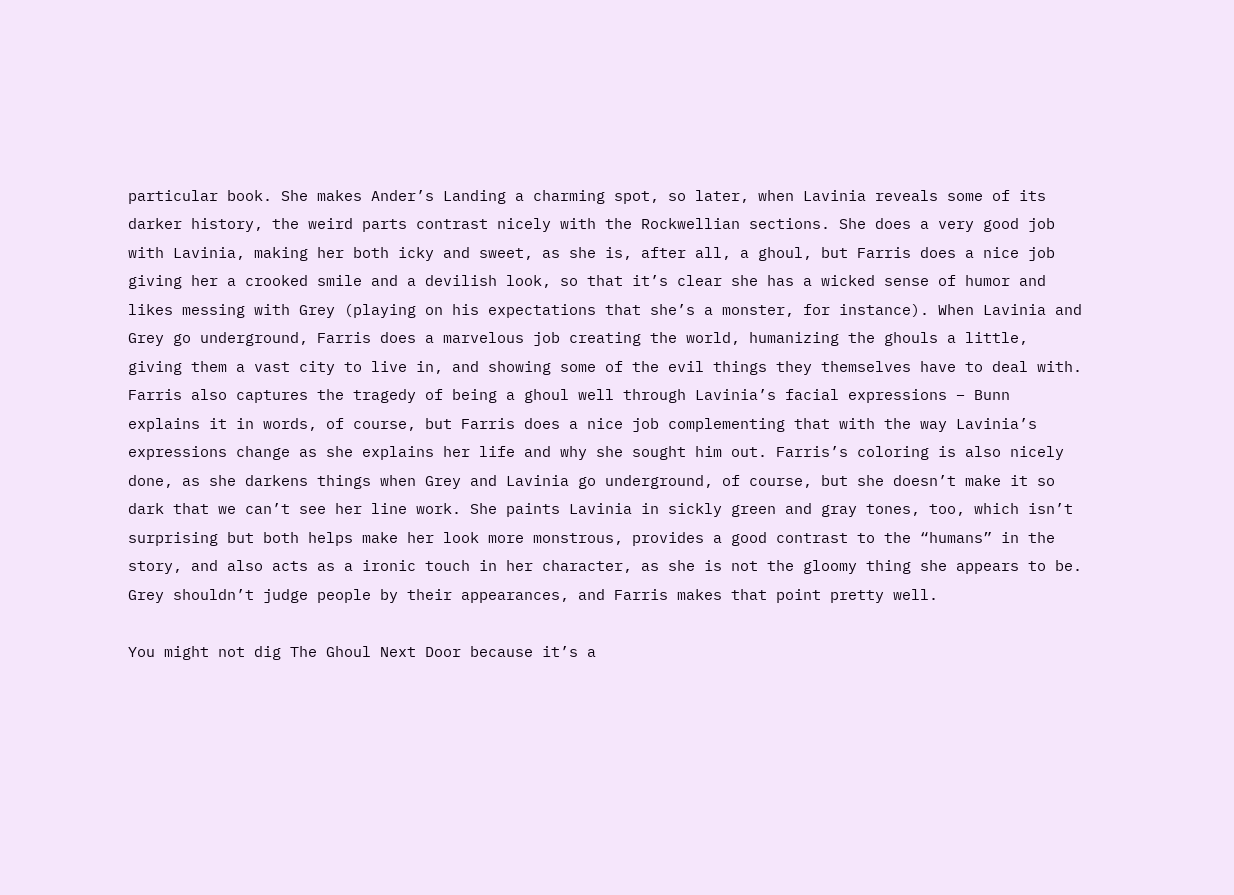particular book. She makes Ander’s Landing a charming spot, so later, when Lavinia reveals some of its darker history, the weird parts contrast nicely with the Rockwellian sections. She does a very good job with Lavinia, making her both icky and sweet, as she is, after all, a ghoul, but Farris does a nice job giving her a crooked smile and a devilish look, so that it’s clear she has a wicked sense of humor and likes messing with Grey (playing on his expectations that she’s a monster, for instance). When Lavinia and Grey go underground, Farris does a marvelous job creating the world, humanizing the ghouls a little, giving them a vast city to live in, and showing some of the evil things they themselves have to deal with. Farris also captures the tragedy of being a ghoul well through Lavinia’s facial expressions – Bunn explains it in words, of course, but Farris does a nice job complementing that with the way Lavinia’s expressions change as she explains her life and why she sought him out. Farris’s coloring is also nicely done, as she darkens things when Grey and Lavinia go underground, of course, but she doesn’t make it so dark that we can’t see her line work. She paints Lavinia in sickly green and gray tones, too, which isn’t surprising but both helps make her look more monstrous, provides a good contrast to the “humans” in the story, and also acts as a ironic touch in her character, as she is not the gloomy thing she appears to be. Grey shouldn’t judge people by their appearances, and Farris makes that point pretty well.

You might not dig The Ghoul Next Door because it’s a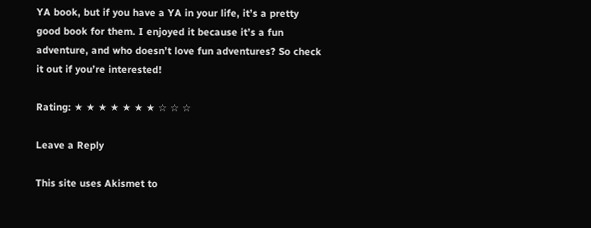YA book, but if you have a YA in your life, it’s a pretty good book for them. I enjoyed it because it’s a fun adventure, and who doesn’t love fun adventures? So check it out if you’re interested!

Rating: ★ ★ ★ ★ ★ ★ ★ ☆ ☆ ☆

Leave a Reply

This site uses Akismet to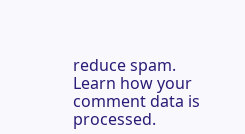reduce spam. Learn how your comment data is processed.